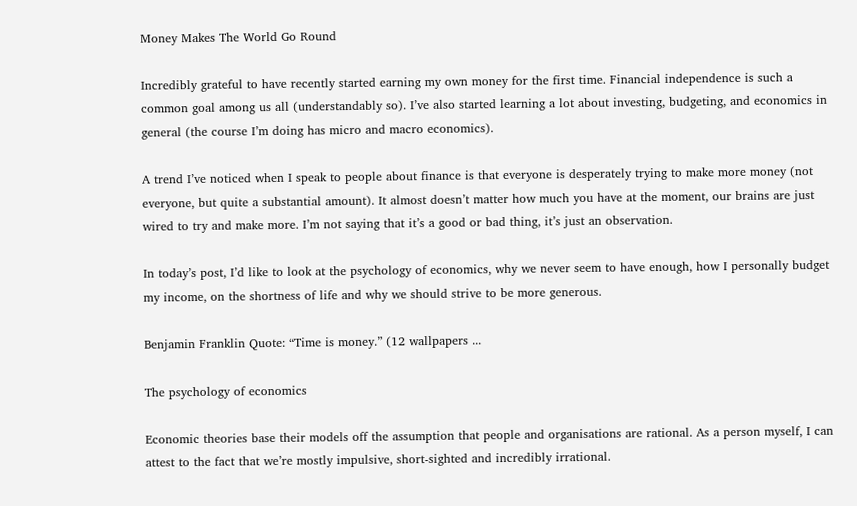Money Makes The World Go Round

Incredibly grateful to have recently started earning my own money for the first time. Financial independence is such a common goal among us all (understandably so). I’ve also started learning a lot about investing, budgeting, and economics in general (the course I’m doing has micro and macro economics).

A trend I’ve noticed when I speak to people about finance is that everyone is desperately trying to make more money (not everyone, but quite a substantial amount). It almost doesn’t matter how much you have at the moment, our brains are just wired to try and make more. I’m not saying that it’s a good or bad thing, it’s just an observation.

In today’s post, I’d like to look at the psychology of economics, why we never seem to have enough, how I personally budget my income, on the shortness of life and why we should strive to be more generous.

Benjamin Franklin Quote: “Time is money.” (12 wallpapers ...

The psychology of economics

Economic theories base their models off the assumption that people and organisations are rational. As a person myself, I can attest to the fact that we’re mostly impulsive, short-sighted and incredibly irrational.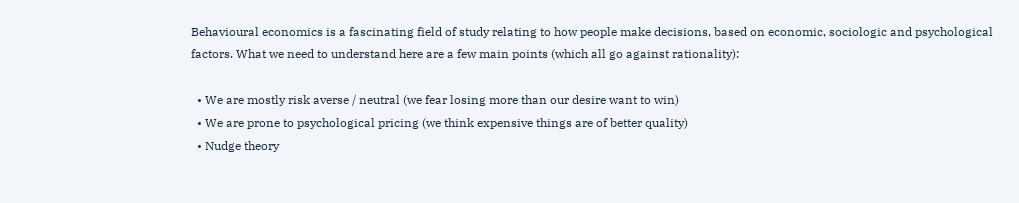Behavioural economics is a fascinating field of study relating to how people make decisions, based on economic, sociologic and psychological factors. What we need to understand here are a few main points (which all go against rationality):

  • We are mostly risk averse / neutral (we fear losing more than our desire want to win)
  • We are prone to psychological pricing (we think expensive things are of better quality)
  • Nudge theory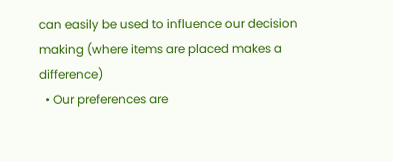can easily be used to influence our decision making (where items are placed makes a difference)
  • Our preferences are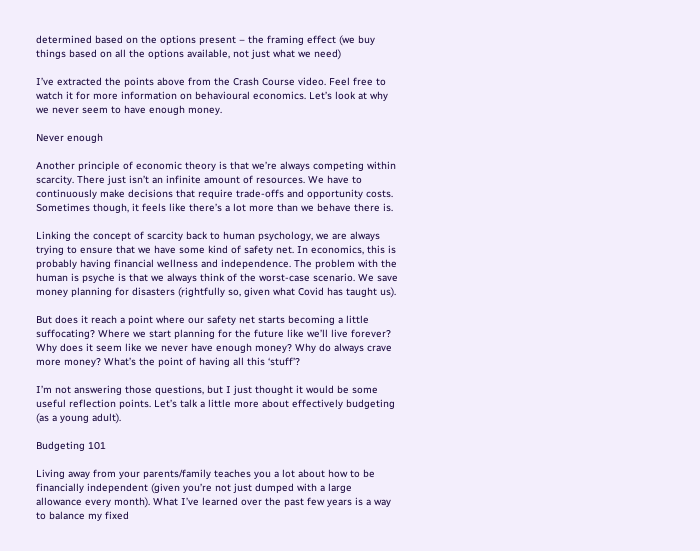determined based on the options present – the framing effect (we buy things based on all the options available, not just what we need)

I’ve extracted the points above from the Crash Course video. Feel free to watch it for more information on behavioural economics. Let’s look at why we never seem to have enough money.

Never enough

Another principle of economic theory is that we’re always competing within scarcity. There just isn’t an infinite amount of resources. We have to continuously make decisions that require trade-offs and opportunity costs. Sometimes though, it feels like there’s a lot more than we behave there is.

Linking the concept of scarcity back to human psychology, we are always trying to ensure that we have some kind of safety net. In economics, this is probably having financial wellness and independence. The problem with the human is psyche is that we always think of the worst-case scenario. We save money planning for disasters (rightfully so, given what Covid has taught us).

But does it reach a point where our safety net starts becoming a little suffocating? Where we start planning for the future like we’ll live forever? Why does it seem like we never have enough money? Why do always crave more money? What’s the point of having all this ‘stuff’?

I’m not answering those questions, but I just thought it would be some useful reflection points. Let’s talk a little more about effectively budgeting (as a young adult).

Budgeting 101

Living away from your parents/family teaches you a lot about how to be financially independent (given you’re not just dumped with a large allowance every month). What I’ve learned over the past few years is a way to balance my fixed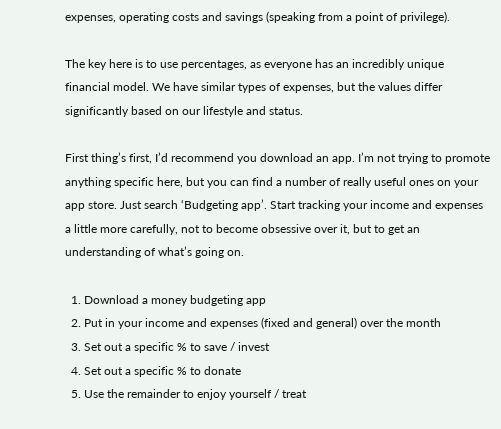expenses, operating costs and savings (speaking from a point of privilege).

The key here is to use percentages, as everyone has an incredibly unique financial model. We have similar types of expenses, but the values differ significantly based on our lifestyle and status.

First thing’s first, I’d recommend you download an app. I’m not trying to promote anything specific here, but you can find a number of really useful ones on your app store. Just search ‘Budgeting app’. Start tracking your income and expenses a little more carefully, not to become obsessive over it, but to get an understanding of what’s going on.

  1. Download a money budgeting app
  2. Put in your income and expenses (fixed and general) over the month
  3. Set out a specific % to save / invest
  4. Set out a specific % to donate
  5. Use the remainder to enjoy yourself / treat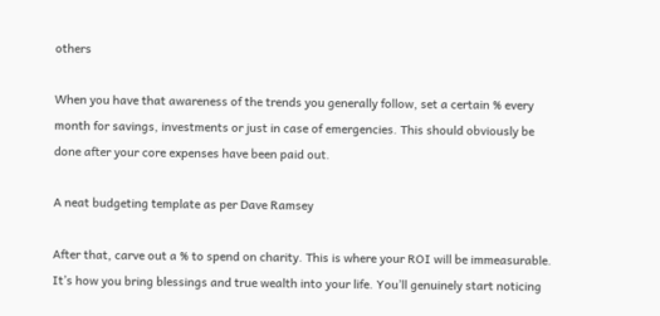others

When you have that awareness of the trends you generally follow, set a certain % every month for savings, investments or just in case of emergencies. This should obviously be done after your core expenses have been paid out.

A neat budgeting template as per Dave Ramsey

After that, carve out a % to spend on charity. This is where your ROI will be immeasurable. It’s how you bring blessings and true wealth into your life. You’ll genuinely start noticing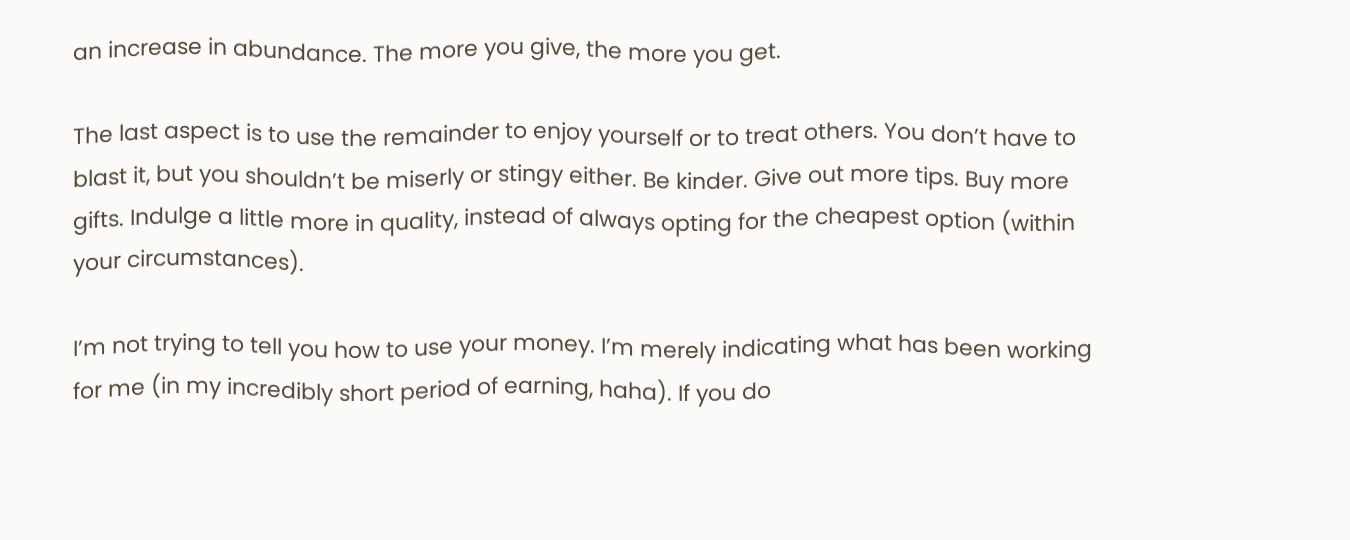an increase in abundance. The more you give, the more you get.

The last aspect is to use the remainder to enjoy yourself or to treat others. You don’t have to blast it, but you shouldn’t be miserly or stingy either. Be kinder. Give out more tips. Buy more gifts. Indulge a little more in quality, instead of always opting for the cheapest option (within your circumstances).

I’m not trying to tell you how to use your money. I’m merely indicating what has been working for me (in my incredibly short period of earning, haha). If you do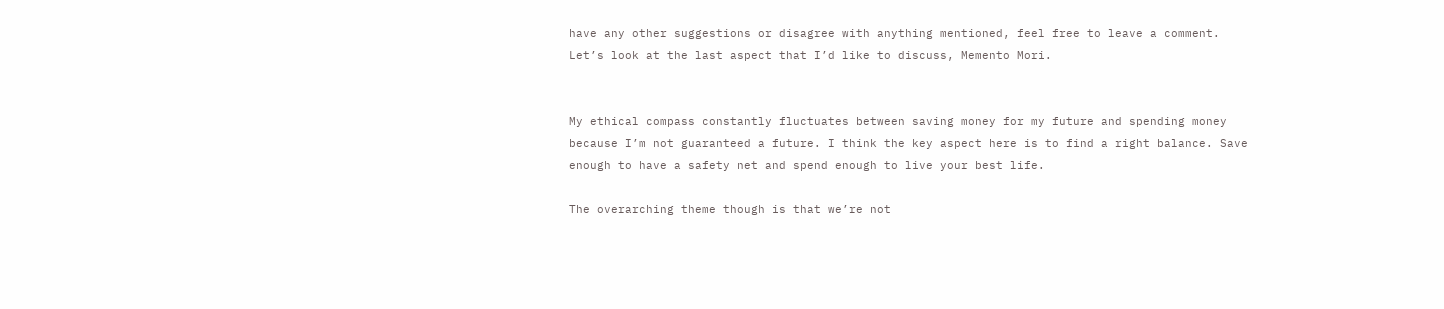have any other suggestions or disagree with anything mentioned, feel free to leave a comment. Let’s look at the last aspect that I’d like to discuss, Memento Mori.


My ethical compass constantly fluctuates between saving money for my future and spending money because I’m not guaranteed a future. I think the key aspect here is to find a right balance. Save enough to have a safety net and spend enough to live your best life.

The overarching theme though is that we’re not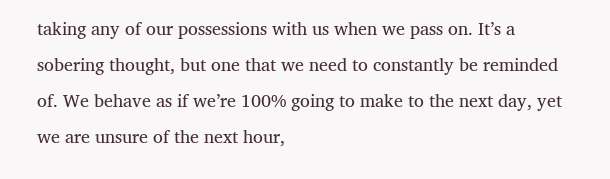taking any of our possessions with us when we pass on. It’s a sobering thought, but one that we need to constantly be reminded of. We behave as if we’re 100% going to make to the next day, yet we are unsure of the next hour,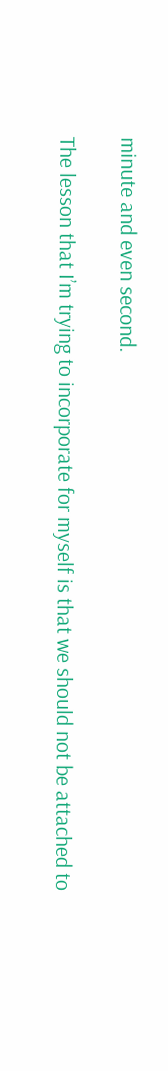minute and even second.

The lesson that I’m trying to incorporate for myself is that we should not be attached to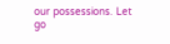our possessions. Let go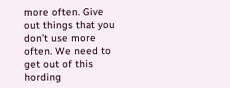more often. Give out things that you don’t use more often. We need to get out of this hording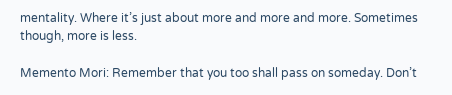mentality. Where it’s just about more and more and more. Sometimes though, more is less.

Memento Mori: Remember that you too shall pass on someday. Don’t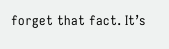forget that fact. It’s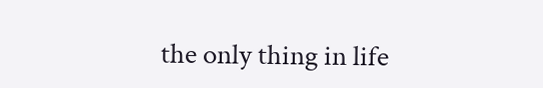the only thing in life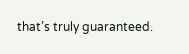that’s truly guaranteed.